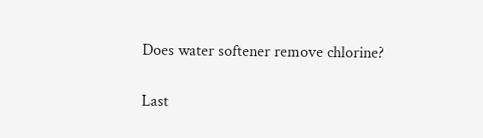Does water softener remove chlorine?

Last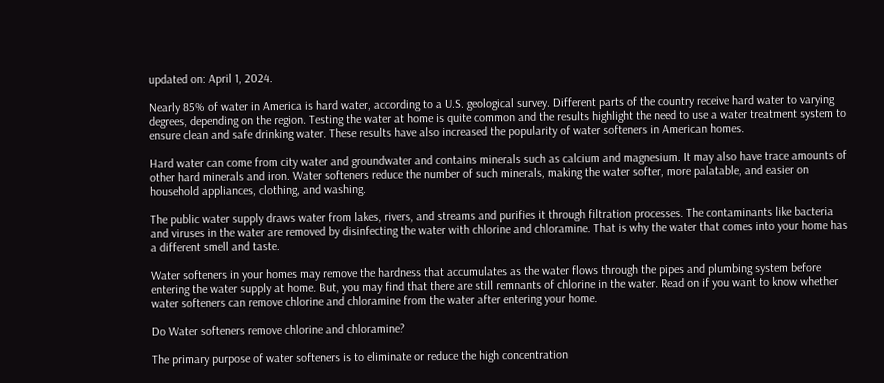updated on: April 1, 2024.

Nearly 85% of water in America is hard water, according to a U.S. geological survey. Different parts of the country receive hard water to varying degrees, depending on the region. Testing the water at home is quite common and the results highlight the need to use a water treatment system to ensure clean and safe drinking water. These results have also increased the popularity of water softeners in American homes.

Hard water can come from city water and groundwater and contains minerals such as calcium and magnesium. It may also have trace amounts of other hard minerals and iron. Water softeners reduce the number of such minerals, making the water softer, more palatable, and easier on household appliances, clothing, and washing.

The public water supply draws water from lakes, rivers, and streams and purifies it through filtration processes. The contaminants like bacteria and viruses in the water are removed by disinfecting the water with chlorine and chloramine. That is why the water that comes into your home has a different smell and taste.

Water softeners in your homes may remove the hardness that accumulates as the water flows through the pipes and plumbing system before entering the water supply at home. But, you may find that there are still remnants of chlorine in the water. Read on if you want to know whether water softeners can remove chlorine and chloramine from the water after entering your home.

Do Water softeners remove chlorine and chloramine?

The primary purpose of water softeners is to eliminate or reduce the high concentration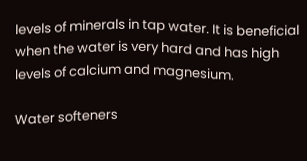levels of minerals in tap water. It is beneficial when the water is very hard and has high levels of calcium and magnesium.

Water softeners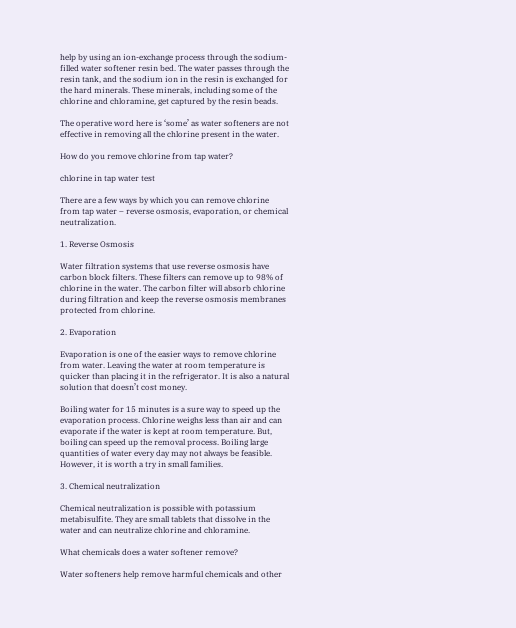help by using an ion-exchange process through the sodium-filled water softener resin bed. The water passes through the resin tank, and the sodium ion in the resin is exchanged for the hard minerals. These minerals, including some of the chlorine and chloramine, get captured by the resin beads.

The operative word here is ‘some’ as water softeners are not effective in removing all the chlorine present in the water.

How do you remove chlorine from tap water?

chlorine in tap water test

There are a few ways by which you can remove chlorine from tap water – reverse osmosis, evaporation, or chemical neutralization.

1. Reverse Osmosis

Water filtration systems that use reverse osmosis have carbon block filters. These filters can remove up to 98% of chlorine in the water. The carbon filter will absorb chlorine during filtration and keep the reverse osmosis membranes protected from chlorine.

2. Evaporation

Evaporation is one of the easier ways to remove chlorine from water. Leaving the water at room temperature is quicker than placing it in the refrigerator. It is also a natural solution that doesn’t cost money.

Boiling water for 15 minutes is a sure way to speed up the evaporation process. Chlorine weighs less than air and can evaporate if the water is kept at room temperature. But, boiling can speed up the removal process. Boiling large quantities of water every day may not always be feasible. However, it is worth a try in small families.

3. Chemical neutralization

Chemical neutralization is possible with potassium metabisulfite. They are small tablets that dissolve in the water and can neutralize chlorine and chloramine.

What chemicals does a water softener remove?

Water softeners help remove harmful chemicals and other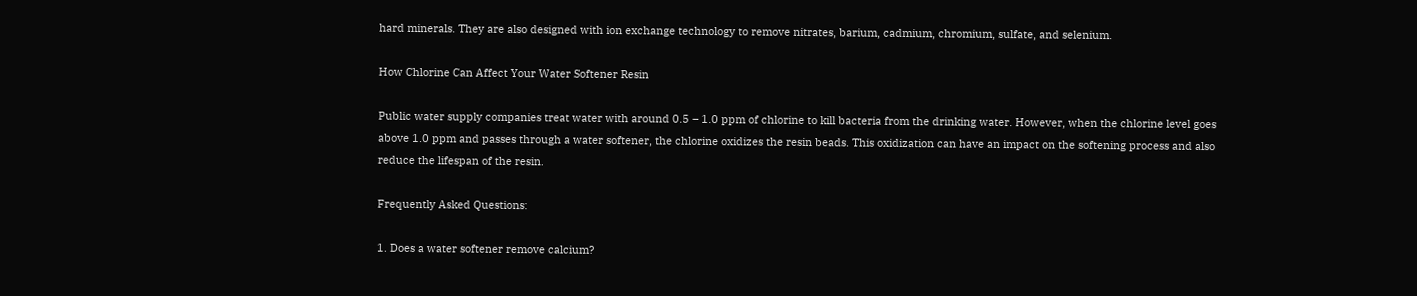hard minerals. They are also designed with ion exchange technology to remove nitrates, barium, cadmium, chromium, sulfate, and selenium.

How Chlorine Can Affect Your Water Softener Resin

Public water supply companies treat water with around 0.5 – 1.0 ppm of chlorine to kill bacteria from the drinking water. However, when the chlorine level goes above 1.0 ppm and passes through a water softener, the chlorine oxidizes the resin beads. This oxidization can have an impact on the softening process and also reduce the lifespan of the resin.

Frequently Asked Questions:

1. Does a water softener remove calcium?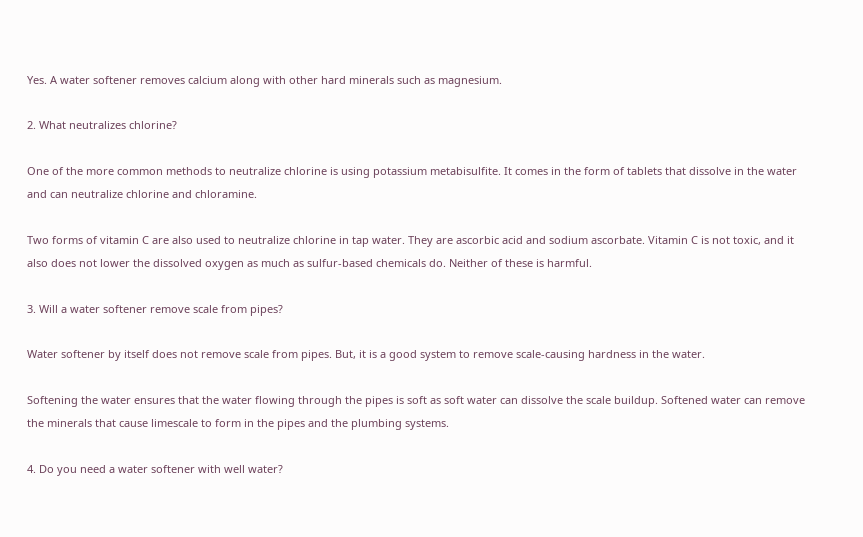Yes. A water softener removes calcium along with other hard minerals such as magnesium.

2. What neutralizes chlorine?

One of the more common methods to neutralize chlorine is using potassium metabisulfite. It comes in the form of tablets that dissolve in the water and can neutralize chlorine and chloramine.

Two forms of vitamin C are also used to neutralize chlorine in tap water. They are ascorbic acid and sodium ascorbate. Vitamin C is not toxic, and it also does not lower the dissolved oxygen as much as sulfur-based chemicals do. Neither of these is harmful.

3. Will a water softener remove scale from pipes?

Water softener by itself does not remove scale from pipes. But, it is a good system to remove scale-causing hardness in the water.

Softening the water ensures that the water flowing through the pipes is soft as soft water can dissolve the scale buildup. Softened water can remove the minerals that cause limescale to form in the pipes and the plumbing systems.

4. Do you need a water softener with well water?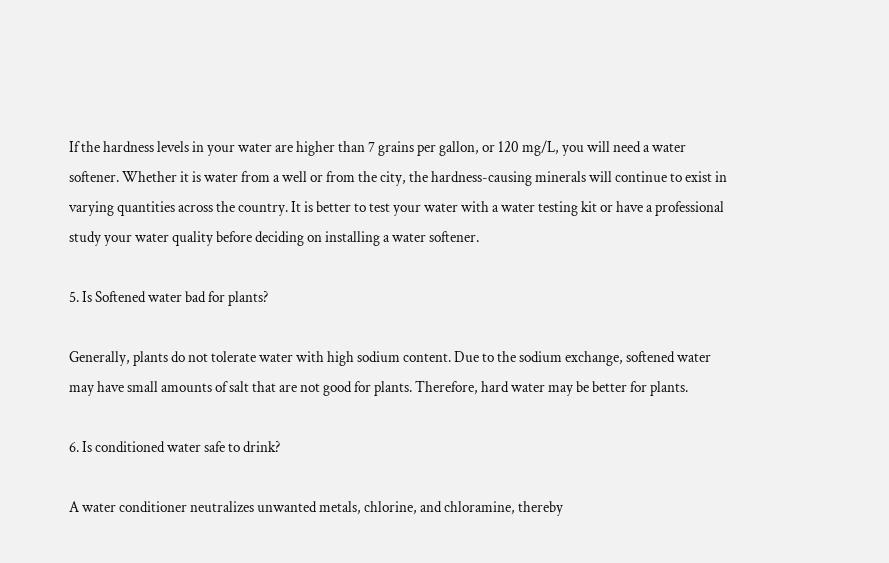If the hardness levels in your water are higher than 7 grains per gallon, or 120 mg/L, you will need a water softener. Whether it is water from a well or from the city, the hardness-causing minerals will continue to exist in varying quantities across the country. It is better to test your water with a water testing kit or have a professional study your water quality before deciding on installing a water softener.

5. Is Softened water bad for plants?

Generally, plants do not tolerate water with high sodium content. Due to the sodium exchange, softened water may have small amounts of salt that are not good for plants. Therefore, hard water may be better for plants.

6. Is conditioned water safe to drink?

A water conditioner neutralizes unwanted metals, chlorine, and chloramine, thereby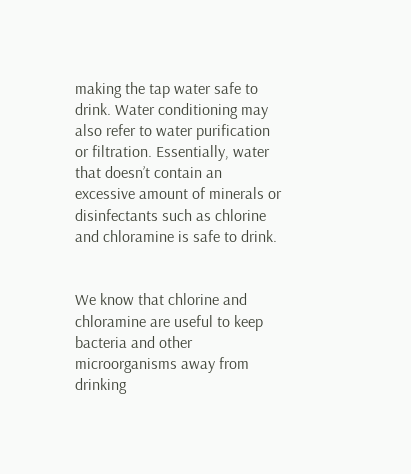making the tap water safe to drink. Water conditioning may also refer to water purification or filtration. Essentially, water that doesn’t contain an excessive amount of minerals or disinfectants such as chlorine and chloramine is safe to drink.


We know that chlorine and chloramine are useful to keep bacteria and other microorganisms away from drinking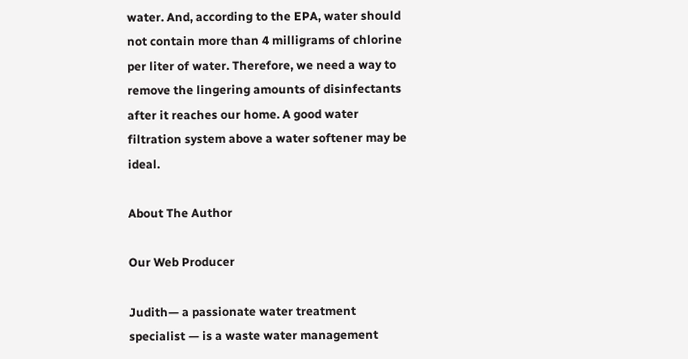water. And, according to the EPA, water should not contain more than 4 milligrams of chlorine per liter of water. Therefore, we need a way to remove the lingering amounts of disinfectants after it reaches our home. A good water filtration system above a water softener may be ideal.

About The Author

Our Web Producer

Judith— a passionate water treatment specialist — is a waste water management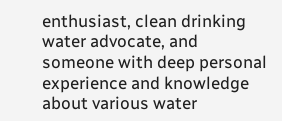enthusiast, clean drinking water advocate, and someone with deep personal experience and knowledge about various water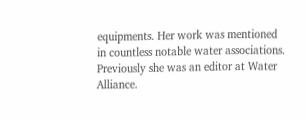equipments. Her work was mentioned in countless notable water associations. Previously she was an editor at Water Alliance.